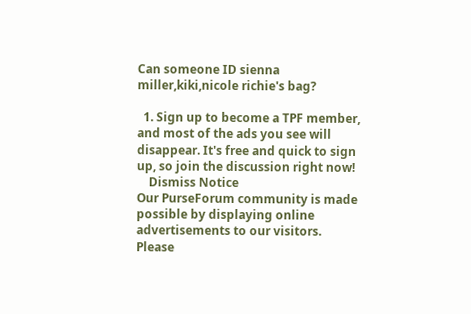Can someone ID sienna miller,kiki,nicole richie's bag?

  1. Sign up to become a TPF member, and most of the ads you see will disappear. It's free and quick to sign up, so join the discussion right now!
    Dismiss Notice
Our PurseForum community is made possible by displaying online advertisements to our visitors.
Please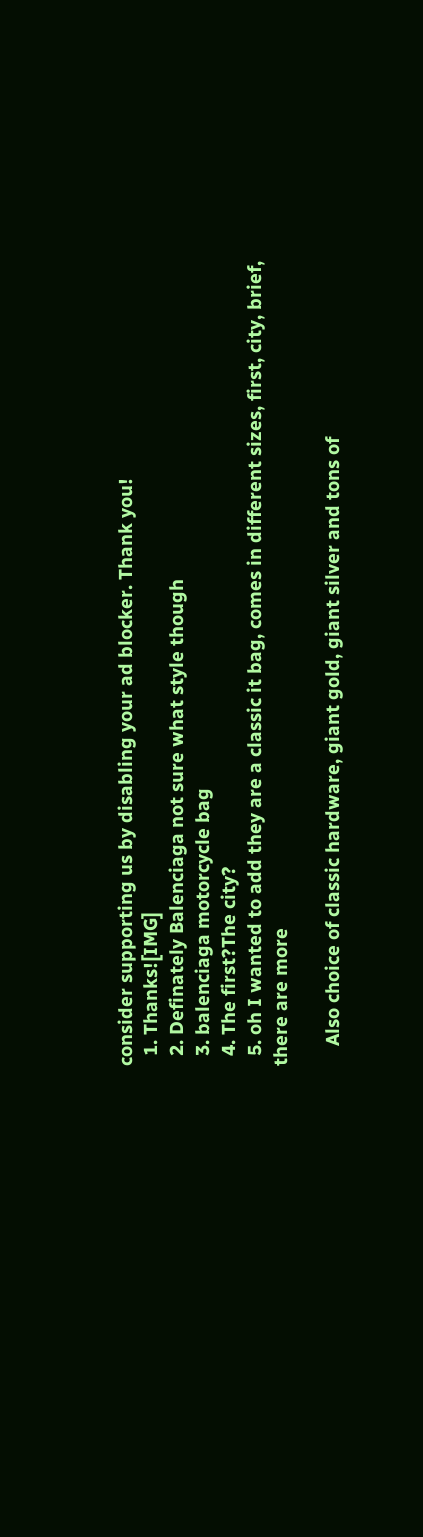consider supporting us by disabling your ad blocker. Thank you!
  1. Thanks![IMG]
  2. Definately Balenciaga not sure what style though
  3. balenciaga motorcycle bag
  4. The first?The city?
  5. oh I wanted to add they are a classic it bag, comes in different sizes, first, city, brief, there are more

    Also choice of classic hardware, giant gold, giant silver and tons of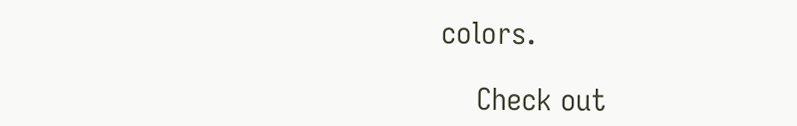colors.

    Check out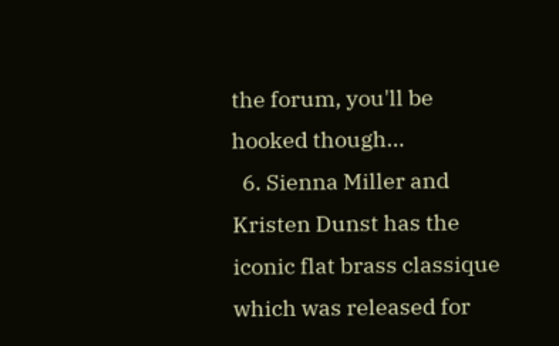the forum, you'll be hooked though...
  6. Sienna Miller and Kristen Dunst has the iconic flat brass classique which was released for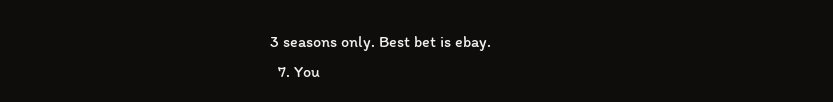3 seasons only. Best bet is ebay.
  7. You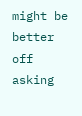might be better off asking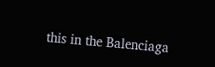this in the Balenciaga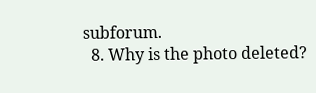subforum.
  8. Why is the photo deleted?